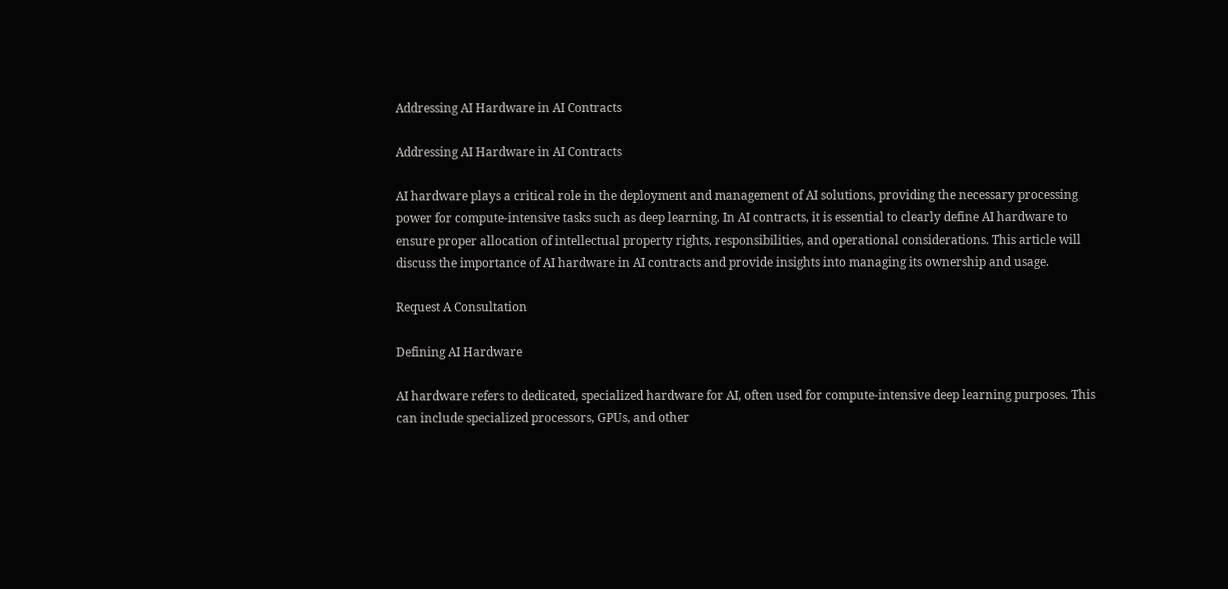Addressing AI Hardware in AI Contracts

Addressing AI Hardware in AI Contracts

AI hardware plays a critical role in the deployment and management of AI solutions, providing the necessary processing power for compute-intensive tasks such as deep learning. In AI contracts, it is essential to clearly define AI hardware to ensure proper allocation of intellectual property rights, responsibilities, and operational considerations. This article will discuss the importance of AI hardware in AI contracts and provide insights into managing its ownership and usage.

Request A Consultation

Defining AI Hardware

AI hardware refers to dedicated, specialized hardware for AI, often used for compute-intensive deep learning purposes. This can include specialized processors, GPUs, and other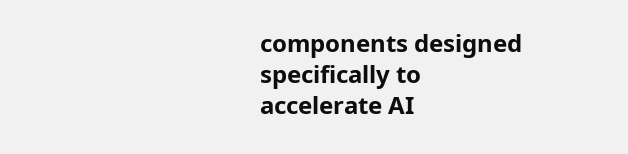components designed specifically to accelerate AI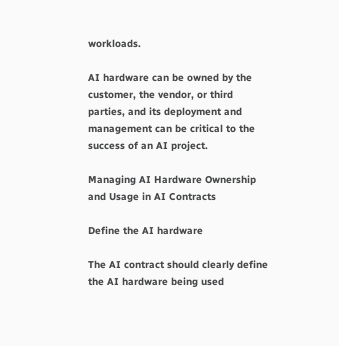workloads.

AI hardware can be owned by the customer, the vendor, or third parties, and its deployment and management can be critical to the success of an AI project.

Managing AI Hardware Ownership and Usage in AI Contracts

Define the AI hardware

The AI contract should clearly define the AI hardware being used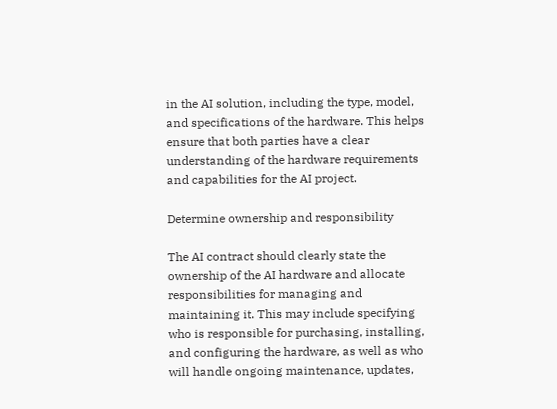in the AI solution, including the type, model, and specifications of the hardware. This helps ensure that both parties have a clear understanding of the hardware requirements and capabilities for the AI project.

Determine ownership and responsibility

The AI contract should clearly state the ownership of the AI hardware and allocate responsibilities for managing and maintaining it. This may include specifying who is responsible for purchasing, installing, and configuring the hardware, as well as who will handle ongoing maintenance, updates,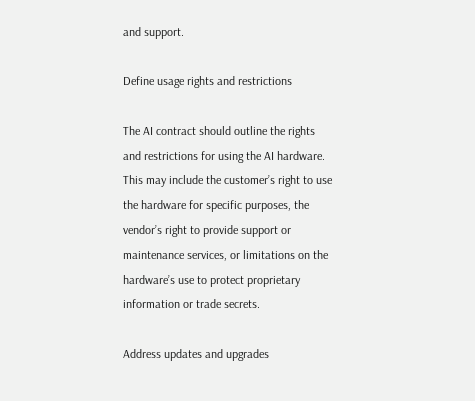and support.

Define usage rights and restrictions

The AI contract should outline the rights and restrictions for using the AI hardware. This may include the customer’s right to use the hardware for specific purposes, the vendor’s right to provide support or maintenance services, or limitations on the hardware’s use to protect proprietary information or trade secrets.

Address updates and upgrades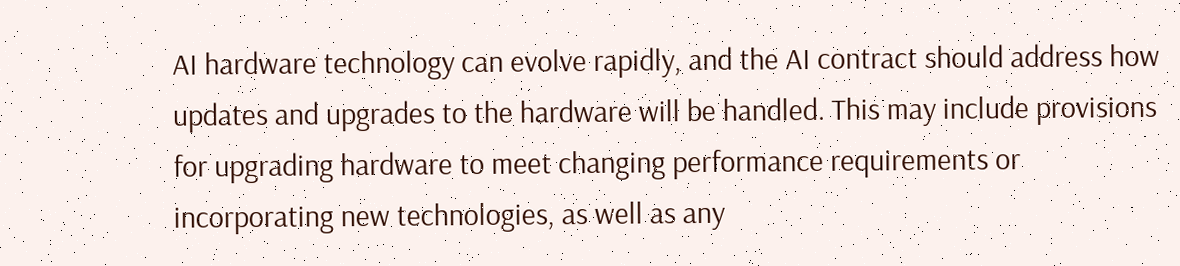AI hardware technology can evolve rapidly, and the AI contract should address how updates and upgrades to the hardware will be handled. This may include provisions for upgrading hardware to meet changing performance requirements or incorporating new technologies, as well as any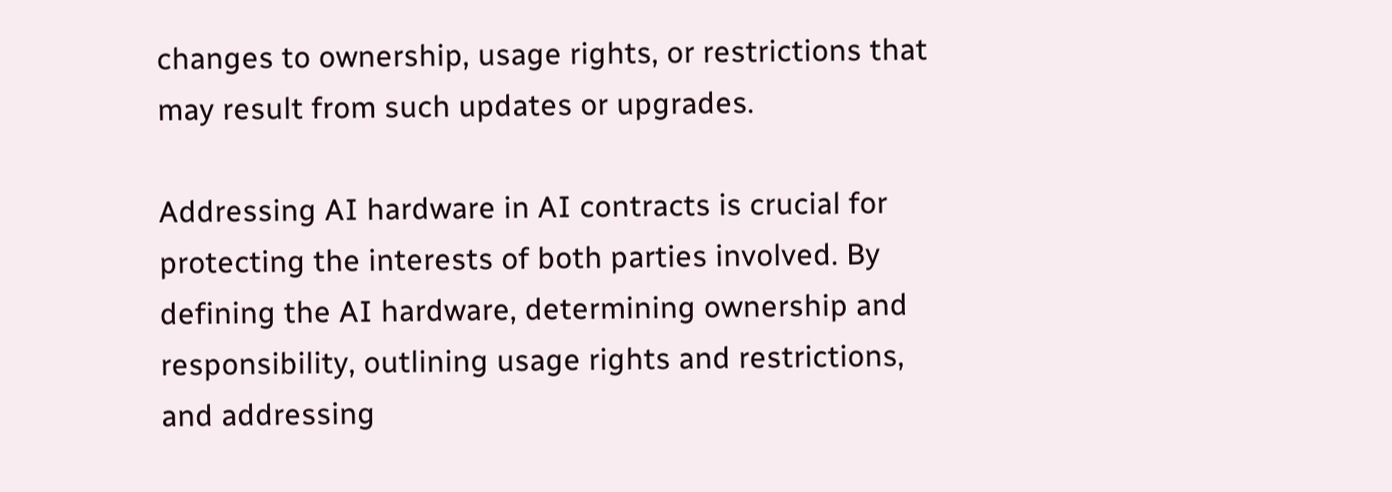changes to ownership, usage rights, or restrictions that may result from such updates or upgrades.

Addressing AI hardware in AI contracts is crucial for protecting the interests of both parties involved. By defining the AI hardware, determining ownership and responsibility, outlining usage rights and restrictions, and addressing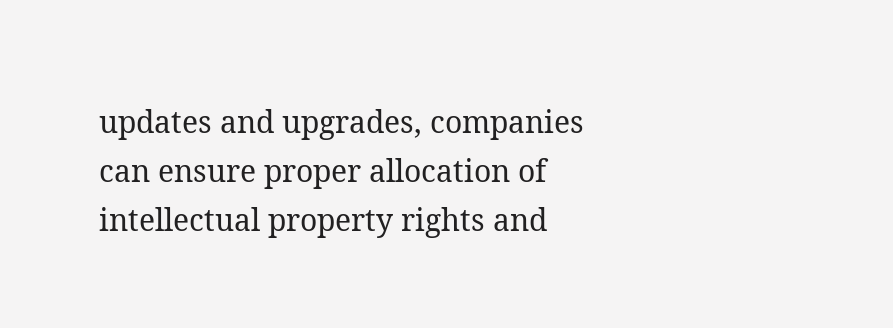updates and upgrades, companies can ensure proper allocation of intellectual property rights and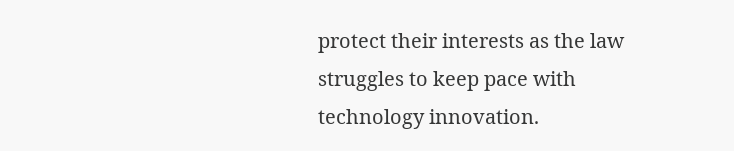protect their interests as the law struggles to keep pace with technology innovation.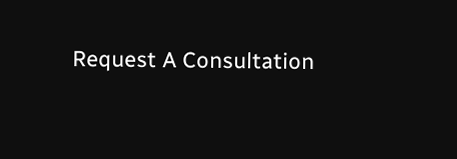Request A Consultation